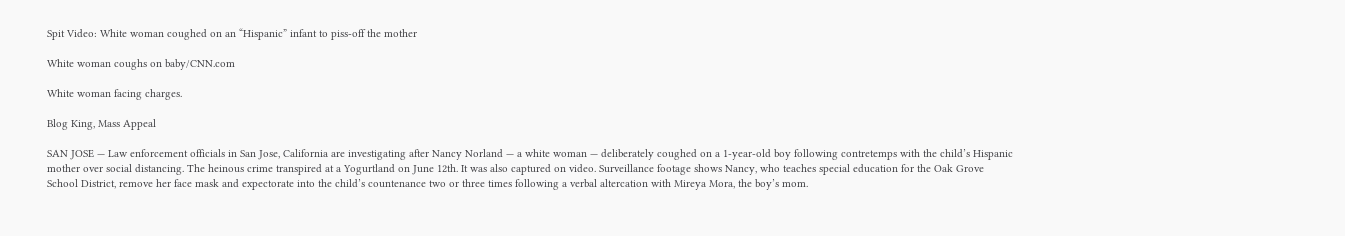Spit Video: White woman coughed on an “Hispanic” infant to piss-off the mother

White woman coughs on baby/CNN.com

White woman facing charges.

Blog King, Mass Appeal

SAN JOSE — Law enforcement officials in San Jose, California are investigating after Nancy Norland — a white woman — deliberately coughed on a 1-year-old boy following contretemps with the child’s Hispanic mother over social distancing. The heinous crime transpired at a Yogurtland on June 12th. It was also captured on video. Surveillance footage shows Nancy, who teaches special education for the Oak Grove School District, remove her face mask and expectorate into the child’s countenance two or three times following a verbal altercation with Mireya Mora, the boy’s mom.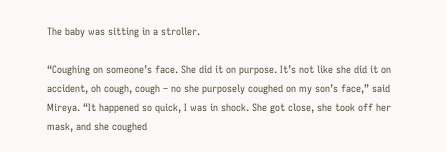The baby was sitting in a stroller.

“Coughing on someone’s face. She did it on purpose. It’s not like she did it on accident, oh cough, cough – no she purposely coughed on my son’s face,” said Mireya. “It happened so quick, I was in shock. She got close, she took off her mask, and she coughed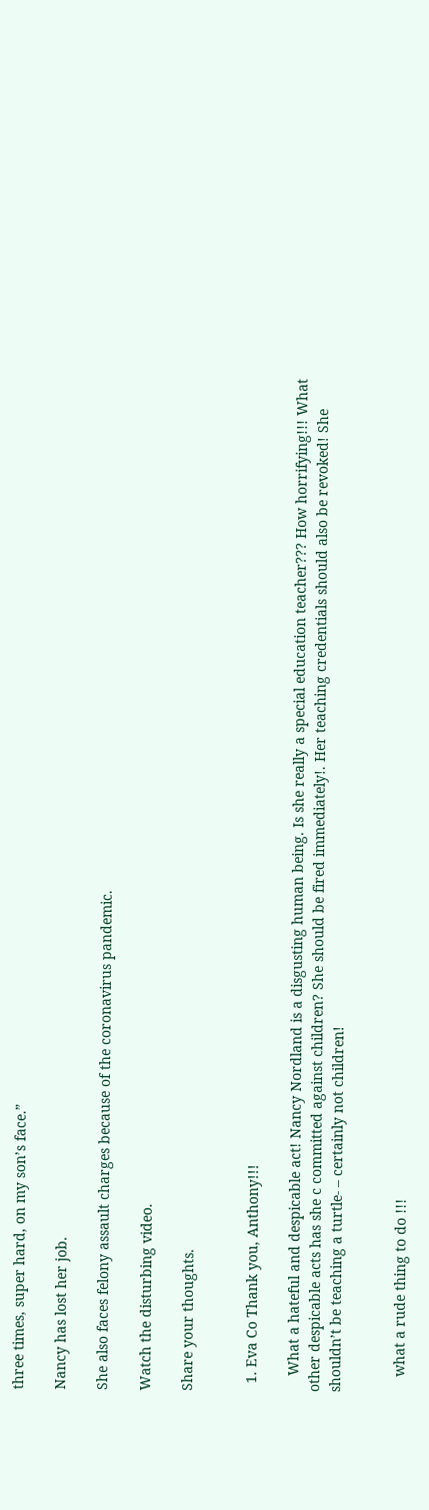three times, super hard, on my son’s face.”

Nancy has lost her job.

She also faces felony assault charges because of the coronavirus pandemic.

Watch the disturbing video.

Share your thoughts.


  1. Eva Co Thank you, Anthony!!!

    What a hateful and despicable act! Nancy Nordland is a disgusting human being. Is she really a special education teacher??? How horrifying!!! What other despicable acts has she c committed against children? She should be fired immediately!. Her teaching credentials should also be revoked! She shouldn’t be teaching a turtle- – certainly not children!


    what a rude thing to do !!!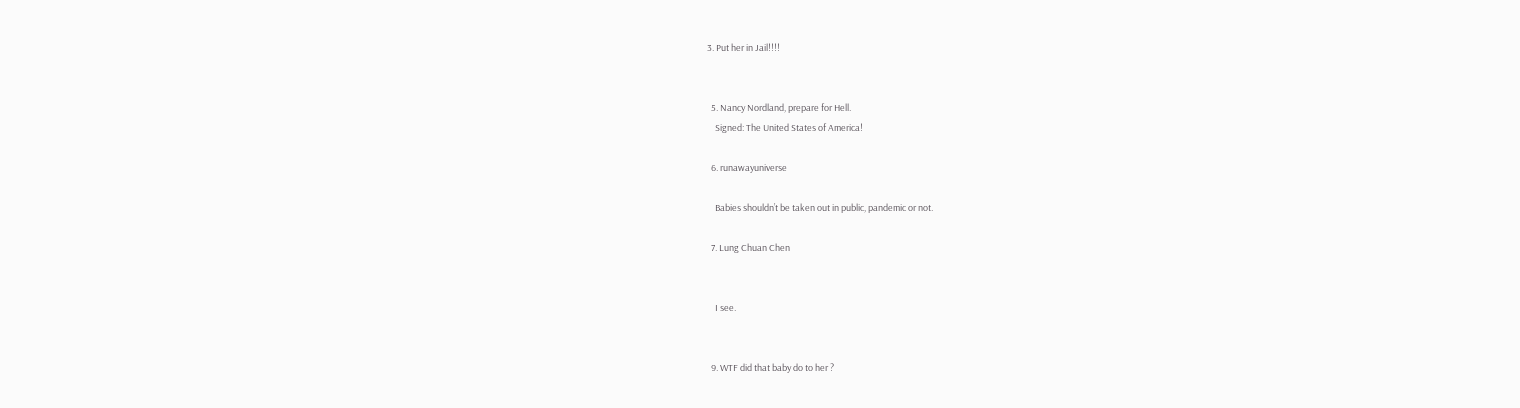3. Put her in Jail!!!!


  5. Nancy Nordland, prepare for Hell.
    Signed: The United States of America!

  6. runawayuniverse

    Babies shouldn’t be taken out in public, pandemic or not.

  7. Lung Chuan Chen


    I see.


  9. WTF did that baby do to her ?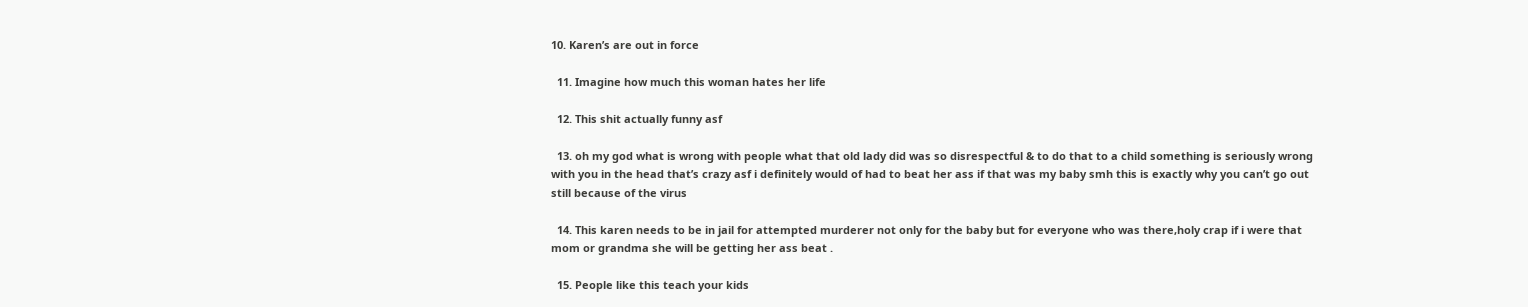10. Karen’s are out in force

  11. Imagine how much this woman hates her life

  12. This shit actually funny asf

  13. oh my god what is wrong with people what that old lady did was so disrespectful & to do that to a child something is seriously wrong with you in the head that’s crazy asf i definitely would of had to beat her ass if that was my baby smh this is exactly why you can’t go out still because of the virus

  14. This karen needs to be in jail for attempted murderer not only for the baby but for everyone who was there,holy crap if i were that mom or grandma she will be getting her ass beat .

  15. People like this teach your kids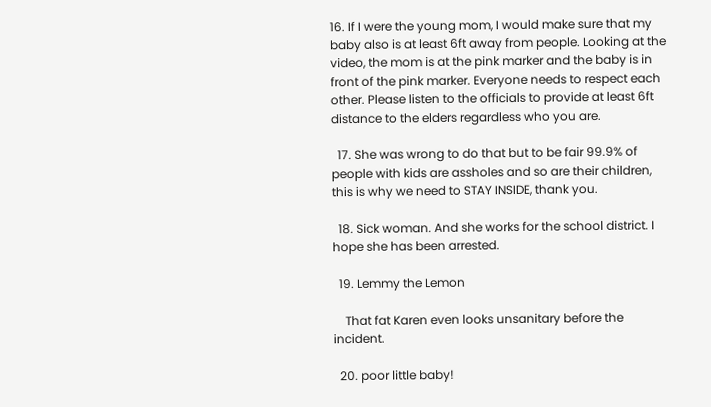16. If I were the young mom, I would make sure that my baby also is at least 6ft away from people. Looking at the video, the mom is at the pink marker and the baby is in front of the pink marker. Everyone needs to respect each other. Please listen to the officials to provide at least 6ft distance to the elders regardless who you are.

  17. She was wrong to do that but to be fair 99.9% of people with kids are assholes and so are their children, this is why we need to STAY INSIDE, thank you.

  18. Sick woman. And she works for the school district. I hope she has been arrested.

  19. Lemmy the Lemon

    That fat Karen even looks unsanitary before the incident.

  20. poor little baby!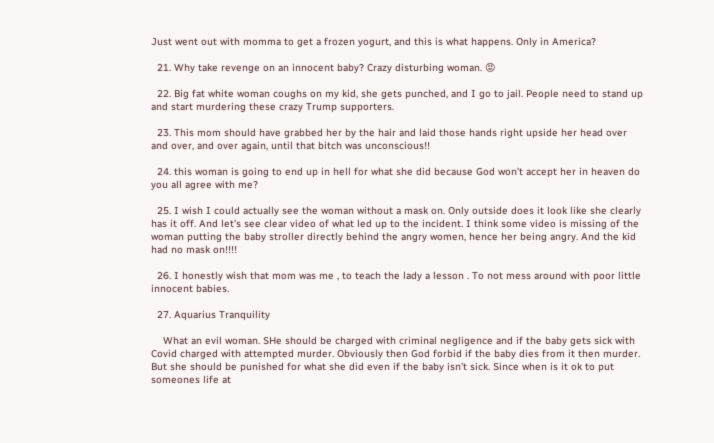Just went out with momma to get a frozen yogurt, and this is what happens. Only in America?

  21. Why take revenge on an innocent baby? Crazy disturbing woman. 😡

  22. Big fat white woman coughs on my kid, she gets punched, and I go to jail. People need to stand up and start murdering these crazy Trump supporters.

  23. This mom should have grabbed her by the hair and laid those hands right upside her head over and over, and over again, until that bitch was unconscious!!

  24. this woman is going to end up in hell for what she did because God won’t accept her in heaven do you all agree with me?

  25. I wish I could actually see the woman without a mask on. Only outside does it look like she clearly has it off. And let’s see clear video of what led up to the incident. I think some video is missing of the woman putting the baby stroller directly behind the angry women, hence her being angry. And the kid had no mask on!!!!

  26. I honestly wish that mom was me , to teach the lady a lesson . To not mess around with poor little innocent babies.

  27. Aquarius Tranquility

    What an evil woman. SHe should be charged with criminal negligence and if the baby gets sick with Covid charged with attempted murder. Obviously then God forbid if the baby dies from it then murder. But she should be punished for what she did even if the baby isn’t sick. Since when is it ok to put someones life at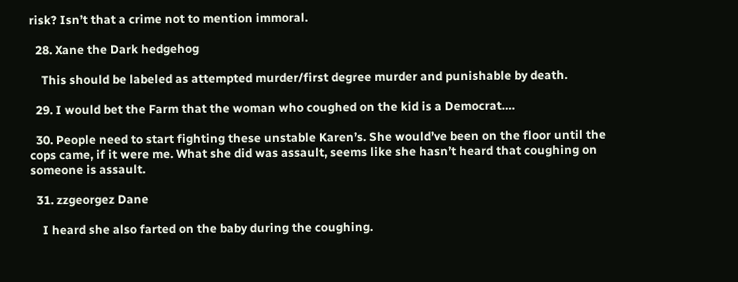risk? Isn’t that a crime not to mention immoral.

  28. Xane the Dark hedgehog

    This should be labeled as attempted murder/first degree murder and punishable by death.

  29. I would bet the Farm that the woman who coughed on the kid is a Democrat….

  30. People need to start fighting these unstable Karen’s. She would’ve been on the floor until the cops came, if it were me. What she did was assault, seems like she hasn’t heard that coughing on someone is assault.

  31. zzgeorgez Dane

    I heard she also farted on the baby during the coughing.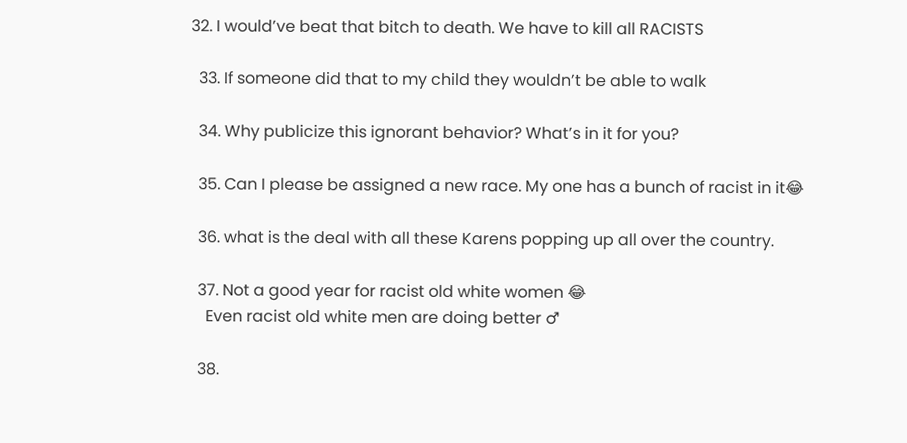32. I would’ve beat that bitch to death. We have to kill all RACISTS

  33. If someone did that to my child they wouldn’t be able to walk

  34. Why publicize this ignorant behavior? What’s in it for you?

  35. Can I please be assigned a new race. My one has a bunch of racist in it😂

  36. what is the deal with all these Karens popping up all over the country.

  37. Not a good year for racist old white women 😂
    Even racist old white men are doing better ♂

  38.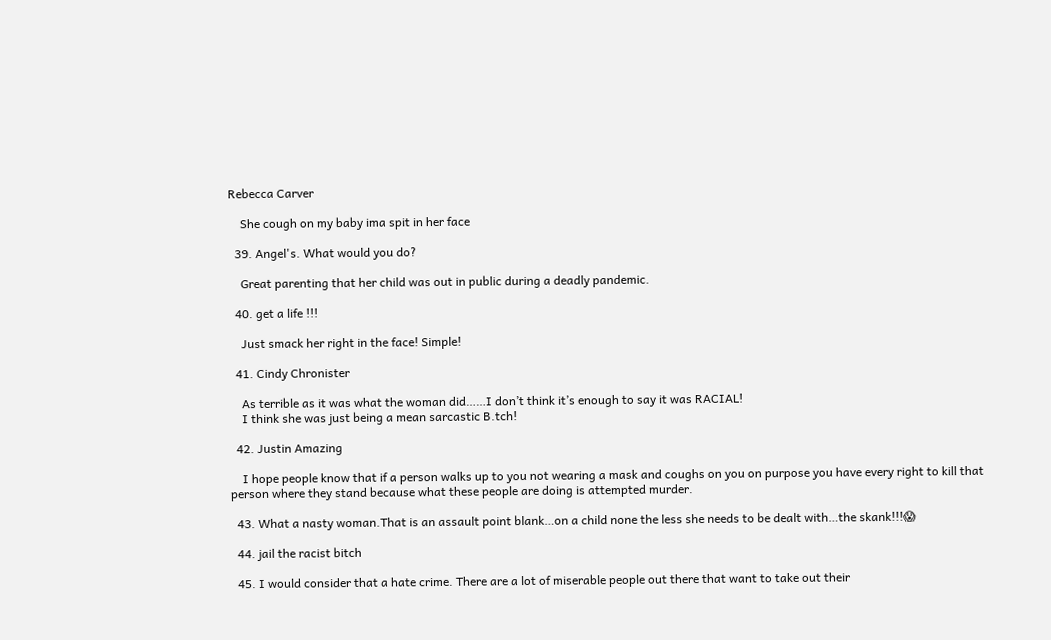Rebecca Carver

    She cough on my baby ima spit in her face

  39. Angel's. What would you do?

    Great parenting that her child was out in public during a deadly pandemic.

  40. get a life !!!

    Just smack her right in the face! Simple!

  41. Cindy Chronister

    As terrible as it was what the woman did……I don’t think it’s enough to say it was RACIAL!
    I think she was just being a mean sarcastic B.tch!

  42. Justin Amazing

    I hope people know that if a person walks up to you not wearing a mask and coughs on you on purpose you have every right to kill that person where they stand because what these people are doing is attempted murder.

  43. What a nasty woman.That is an assault point blank…on a child none the less she needs to be dealt with…the skank!!!😱

  44. jail the racist bitch

  45. I would consider that a hate crime. There are a lot of miserable people out there that want to take out their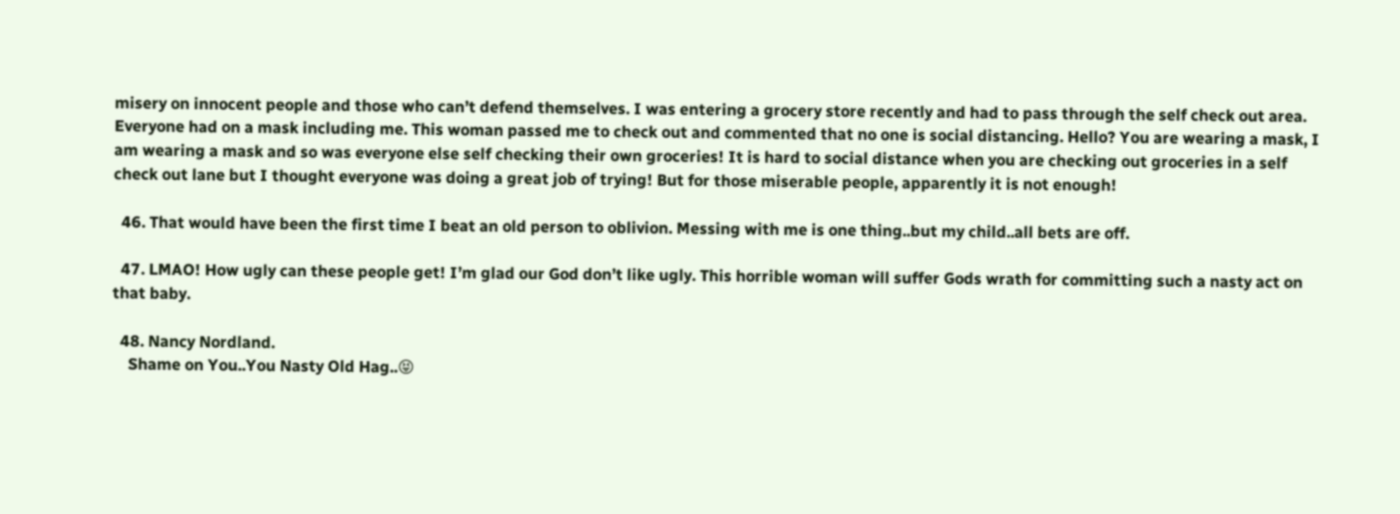misery on innocent people and those who can’t defend themselves. I was entering a grocery store recently and had to pass through the self check out area. Everyone had on a mask including me. This woman passed me to check out and commented that no one is social distancing. Hello? You are wearing a mask, I am wearing a mask and so was everyone else self checking their own groceries! It is hard to social distance when you are checking out groceries in a self check out lane but I thought everyone was doing a great job of trying! But for those miserable people, apparently it is not enough!

  46. That would have been the first time I beat an old person to oblivion. Messing with me is one thing..but my child..all bets are off.

  47. LMAO! How ugly can these people get! I’m glad our God don’t like ugly. This horrible woman will suffer Gods wrath for committing such a nasty act on that baby.

  48. Nancy Nordland.
    Shame on You..You Nasty Old Hag..😝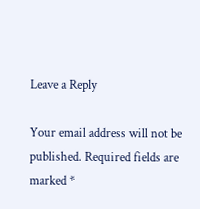Leave a Reply

Your email address will not be published. Required fields are marked *